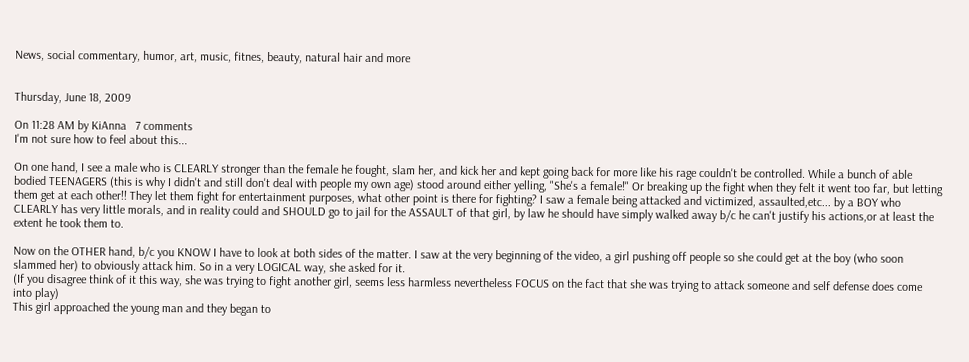News, social commentary, humor, art, music, fitnes, beauty, natural hair and more


Thursday, June 18, 2009

On 11:28 AM by KiAnna   7 comments
I'm not sure how to feel about this...

On one hand, I see a male who is CLEARLY stronger than the female he fought, slam her, and kick her and kept going back for more like his rage couldn't be controlled. While a bunch of able bodied TEENAGERS (this is why I didn't and still don't deal with people my own age) stood around either yelling, "She's a female!" Or breaking up the fight when they felt it went too far, but letting them get at each other!! They let them fight for entertainment purposes, what other point is there for fighting? I saw a female being attacked and victimized, assaulted,etc... by a BOY who CLEARLY has very little morals, and in reality could and SHOULD go to jail for the ASSAULT of that girl, by law he should have simply walked away b/c he can't justify his actions,or at least the extent he took them to.

Now on the OTHER hand, b/c you KNOW I have to look at both sides of the matter. I saw at the very beginning of the video, a girl pushing off people so she could get at the boy (who soon slammed her) to obviously attack him. So in a very LOGICAL way, she asked for it.
(If you disagree think of it this way, she was trying to fight another girl, seems less harmless nevertheless FOCUS on the fact that she was trying to attack someone and self defense does come into play)
This girl approached the young man and they began to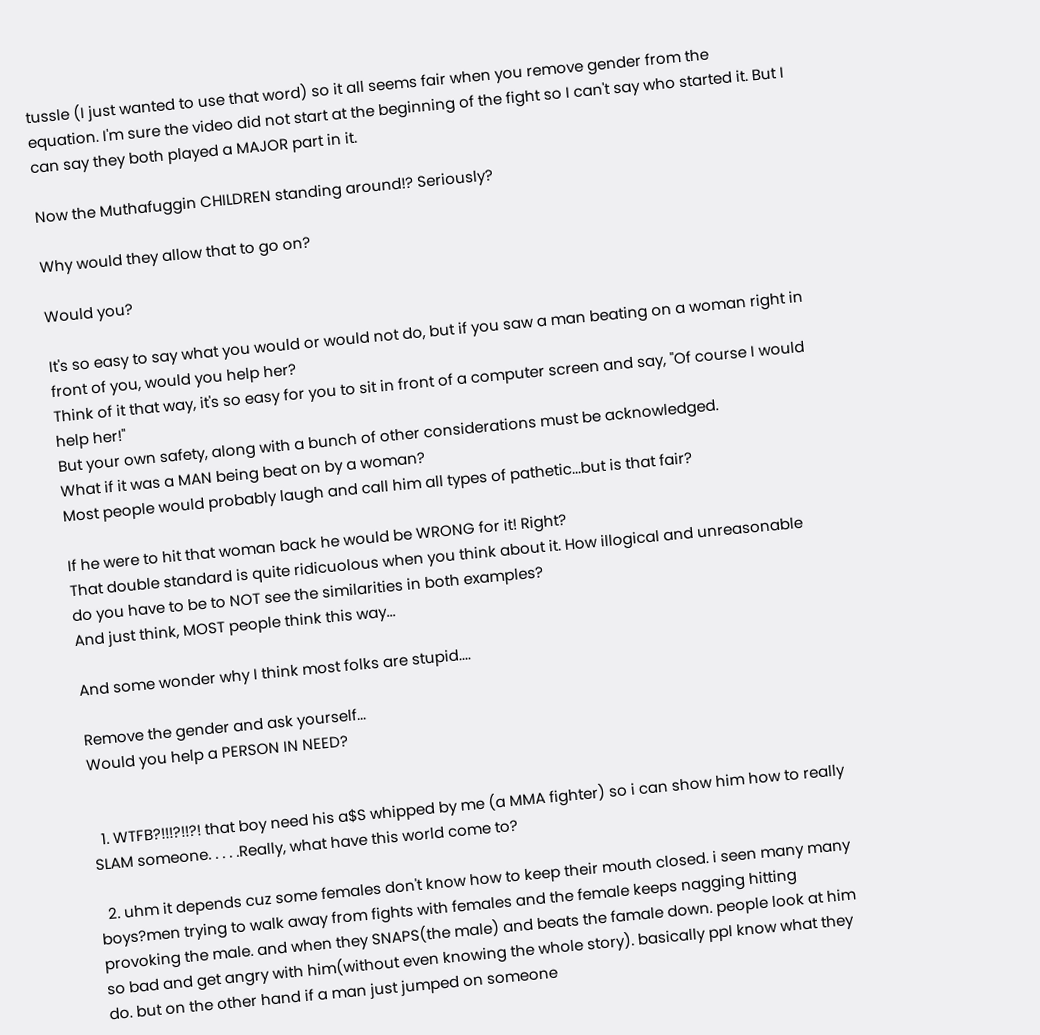tussle (I just wanted to use that word) so it all seems fair when you remove gender from the equation. I'm sure the video did not start at the beginning of the fight so I can't say who started it. But I can say they both played a MAJOR part in it.

Now the Muthafuggin CHILDREN standing around!? Seriously?

Why would they allow that to go on?

Would you?

It's so easy to say what you would or would not do, but if you saw a man beating on a woman right in front of you, would you help her?
Think of it that way, it's so easy for you to sit in front of a computer screen and say, "Of course I would help her!"
But your own safety, along with a bunch of other considerations must be acknowledged.
What if it was a MAN being beat on by a woman?
Most people would probably laugh and call him all types of pathetic...but is that fair?

If he were to hit that woman back he would be WRONG for it! Right?
That double standard is quite ridicuolous when you think about it. How illogical and unreasonable do you have to be to NOT see the similarities in both examples?
And just think, MOST people think this way...

And some wonder why I think most folks are stupid....

Remove the gender and ask yourself...
Would you help a PERSON IN NEED?


  1. WTFB?!!!?!!?! that boy need his a$S whipped by me (a MMA fighter) so i can show him how to really SLAM someone. . . . .Really, what have this world come to?

  2. uhm it depends cuz some females don't know how to keep their mouth closed. i seen many many boys?men trying to walk away from fights with females and the female keeps nagging hitting provoking the male. and when they SNAPS(the male) and beats the famale down. people look at him so bad and get angry with him(without even knowing the whole story). basically ppl know what they do. but on the other hand if a man just jumped on someone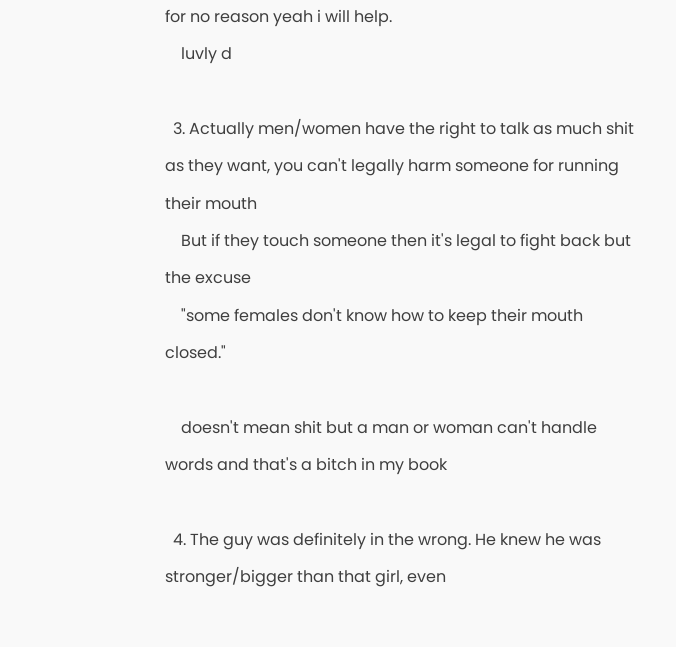for no reason yeah i will help.
    luvly d

  3. Actually men/women have the right to talk as much shit as they want, you can't legally harm someone for running their mouth
    But if they touch someone then it's legal to fight back but the excuse
    "some females don't know how to keep their mouth closed."

    doesn't mean shit but a man or woman can't handle words and that's a bitch in my book

  4. The guy was definitely in the wrong. He knew he was stronger/bigger than that girl, even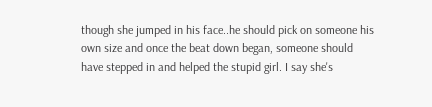though she jumped in his face..he should pick on someone his own size and once the beat down began, someone should have stepped in and helped the stupid girl. I say she's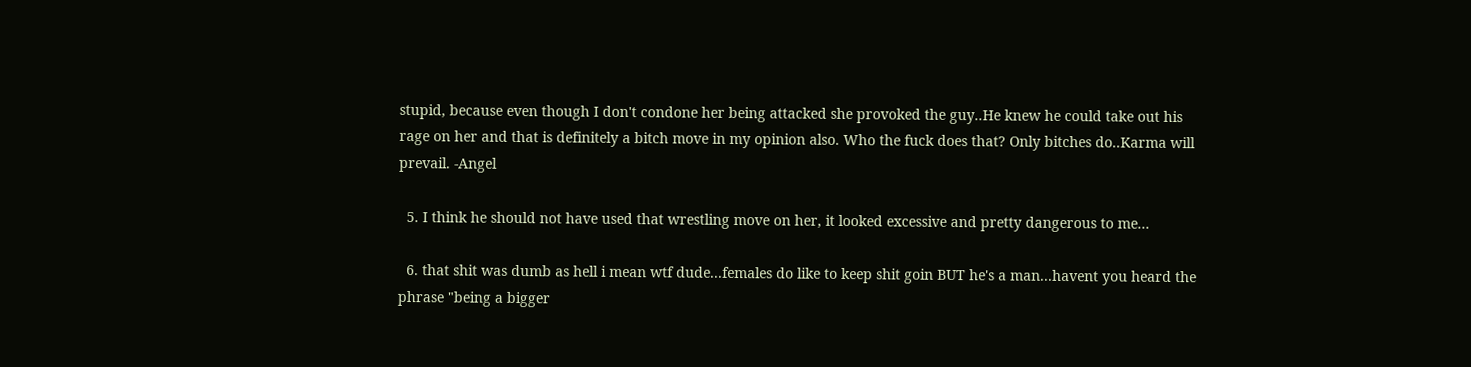stupid, because even though I don't condone her being attacked she provoked the guy..He knew he could take out his rage on her and that is definitely a bitch move in my opinion also. Who the fuck does that? Only bitches do..Karma will prevail. -Angel

  5. I think he should not have used that wrestling move on her, it looked excessive and pretty dangerous to me...

  6. that shit was dumb as hell i mean wtf dude...females do like to keep shit goin BUT he's a man...havent you heard the phrase "being a bigger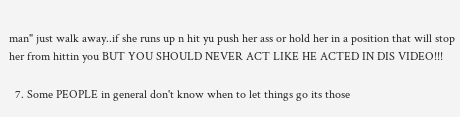man" just walk away..if she runs up n hit yu push her ass or hold her in a position that will stop her from hittin you BUT YOU SHOULD NEVER ACT LIKE HE ACTED IN DIS VIDEO!!!

  7. Some PEOPLE in general don't know when to let things go its those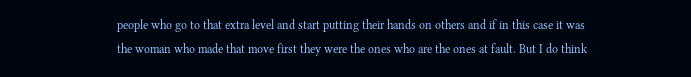people who go to that extra level and start putting their hands on others and if in this case it was the woman who made that move first they were the ones who are the ones at fault. But I do think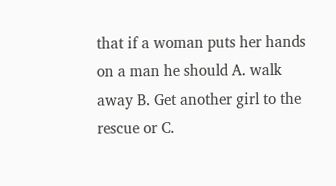that if a woman puts her hands on a man he should A. walk away B. Get another girl to the rescue or C.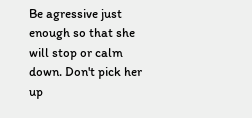Be agressive just enough so that she will stop or calm down. Don't pick her up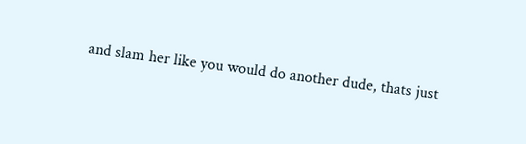and slam her like you would do another dude, thats just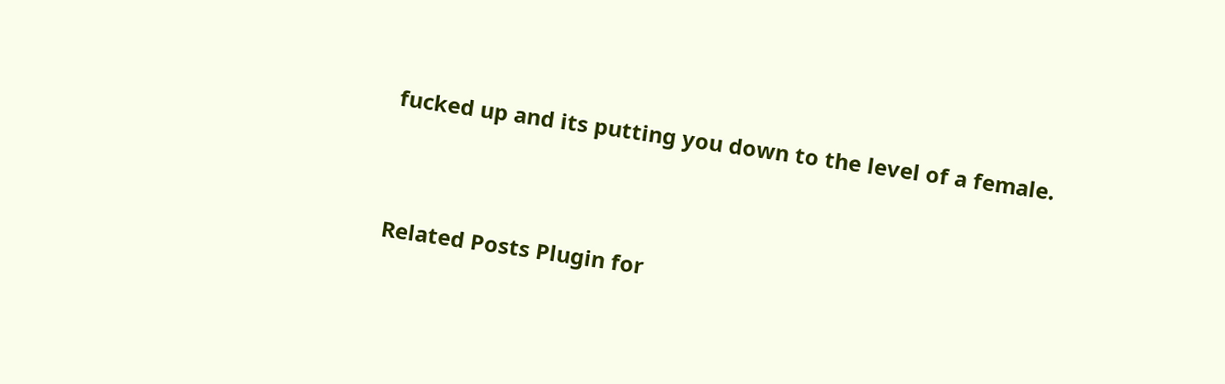fucked up and its putting you down to the level of a female.


Related Posts Plugin for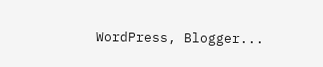WordPress, Blogger...